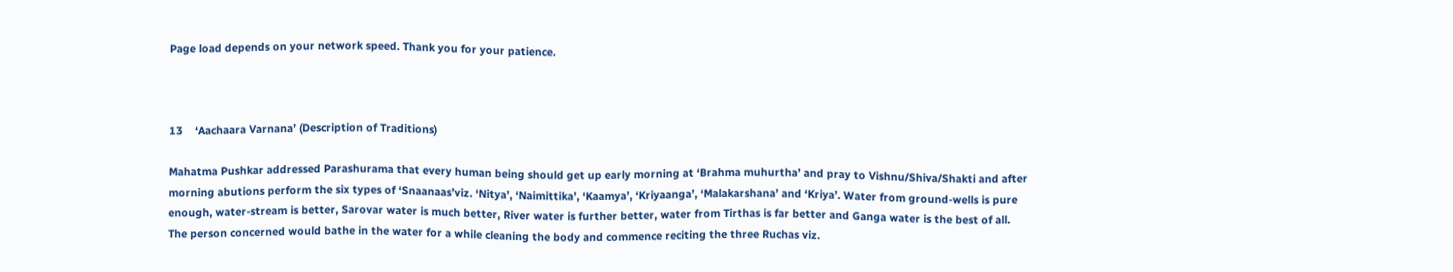Page load depends on your network speed. Thank you for your patience.



13    ‘Aachaara Varnana’ (Description of Traditions)

Mahatma Pushkar addressed Parashurama that every human being should get up early morning at ‘Brahma muhurtha’ and pray to Vishnu/Shiva/Shakti and after morning abutions perform the six types of ‘Snaanaas’viz. ‘Nitya’, ‘Naimittika’, ‘Kaamya’, ‘Kriyaanga’, ‘Malakarshana’ and ‘Kriya’. Water from ground-wells is pure enough, water-stream is better, Sarovar water is much better, River water is further better, water from Tirthas is far better and Ganga water is the best of all. The person concerned would bathe in the water for a while cleaning the body and commence reciting the three Ruchas viz.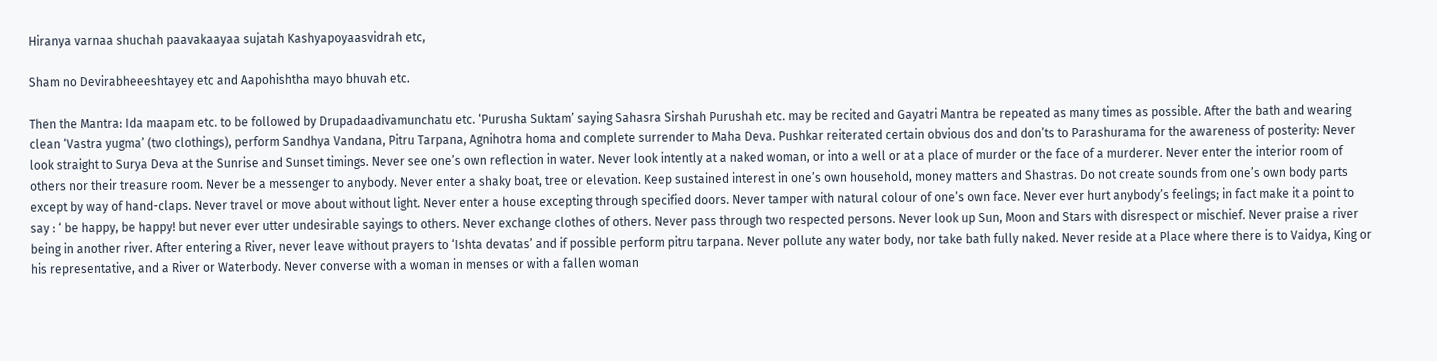Hiranya varnaa shuchah paavakaayaa sujatah Kashyapoyaasvidrah etc,

Sham no Devirabheeeshtayey etc and Aapohishtha mayo bhuvah etc.

Then the Mantra: Ida maapam etc. to be followed by Drupadaadivamunchatu etc. ‘Purusha Suktam’ saying Sahasra Sirshah Purushah etc. may be recited and Gayatri Mantra be repeated as many times as possible. After the bath and wearing clean ‘Vastra yugma’ (two clothings), perform Sandhya Vandana, Pitru Tarpana, Agnihotra homa and complete surrender to Maha Deva. Pushkar reiterated certain obvious dos and don’ts to Parashurama for the awareness of posterity: Never look straight to Surya Deva at the Sunrise and Sunset timings. Never see one’s own reflection in water. Never look intently at a naked woman, or into a well or at a place of murder or the face of a murderer. Never enter the interior room of others nor their treasure room. Never be a messenger to anybody. Never enter a shaky boat, tree or elevation. Keep sustained interest in one’s own household, money matters and Shastras. Do not create sounds from one’s own body parts except by way of hand-claps. Never travel or move about without light. Never enter a house excepting through specified doors. Never tamper with natural colour of one’s own face. Never ever hurt anybody’s feelings; in fact make it a point to say : ‘ be happy, be happy! but never ever utter undesirable sayings to others. Never exchange clothes of others. Never pass through two respected persons. Never look up Sun, Moon and Stars with disrespect or mischief. Never praise a river being in another river. After entering a River, never leave without prayers to ‘Ishta devatas’ and if possible perform pitru tarpana. Never pollute any water body, nor take bath fully naked. Never reside at a Place where there is to Vaidya, King or his representative, and a River or Waterbody. Never converse with a woman in menses or with a fallen woman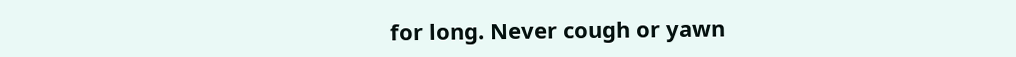for long. Never cough or yawn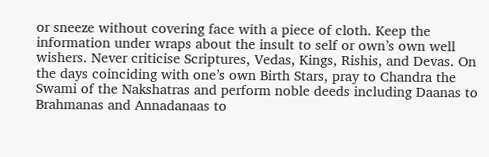or sneeze without covering face with a piece of cloth. Keep the information under wraps about the insult to self or own’s own well wishers. Never criticise Scriptures, Vedas, Kings, Rishis, and Devas. On the days coinciding with one’s own Birth Stars, pray to Chandra the Swami of the Nakshatras and perform noble deeds including Daanas to Brahmanas and Annadanaas to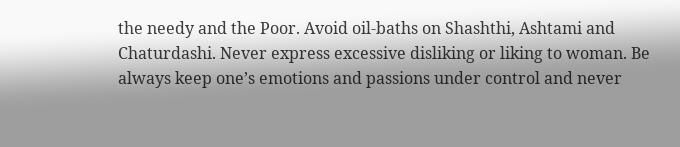the needy and the Poor. Avoid oil-baths on Shashthi, Ashtami and Chaturdashi. Never express excessive disliking or liking to woman. Be always keep one’s emotions and passions under control and never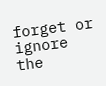forget or ignore the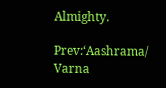Almighty.

Prev:‘Aashrama/ Varna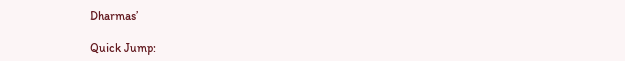Dharmas’

Quick Jump: